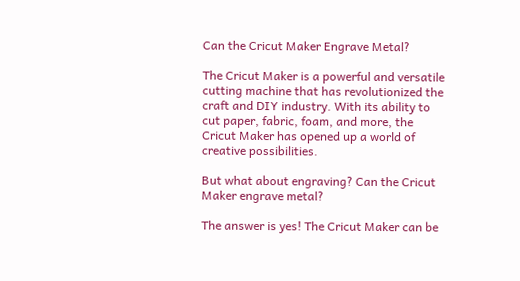Can the Cricut Maker Engrave Metal?

The Cricut Maker is a powerful and versatile cutting machine that has revolutionized the craft and DIY industry. With its ability to cut paper, fabric, foam, and more, the Cricut Maker has opened up a world of creative possibilities.

But what about engraving? Can the Cricut Maker engrave metal?

The answer is yes! The Cricut Maker can be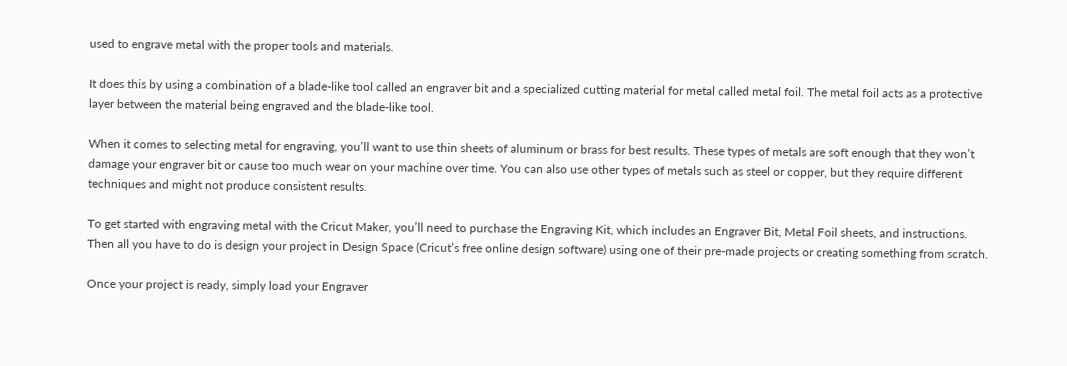used to engrave metal with the proper tools and materials.

It does this by using a combination of a blade-like tool called an engraver bit and a specialized cutting material for metal called metal foil. The metal foil acts as a protective layer between the material being engraved and the blade-like tool.

When it comes to selecting metal for engraving, you’ll want to use thin sheets of aluminum or brass for best results. These types of metals are soft enough that they won’t damage your engraver bit or cause too much wear on your machine over time. You can also use other types of metals such as steel or copper, but they require different techniques and might not produce consistent results.

To get started with engraving metal with the Cricut Maker, you’ll need to purchase the Engraving Kit, which includes an Engraver Bit, Metal Foil sheets, and instructions. Then all you have to do is design your project in Design Space (Cricut’s free online design software) using one of their pre-made projects or creating something from scratch.

Once your project is ready, simply load your Engraver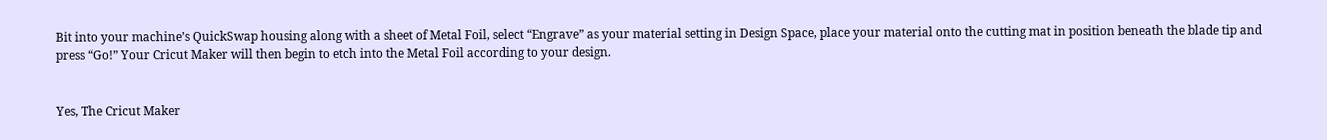Bit into your machine’s QuickSwap housing along with a sheet of Metal Foil, select “Engrave” as your material setting in Design Space, place your material onto the cutting mat in position beneath the blade tip and press “Go!” Your Cricut Maker will then begin to etch into the Metal Foil according to your design.


Yes, The Cricut Maker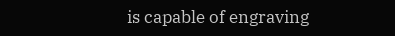is capable of engraving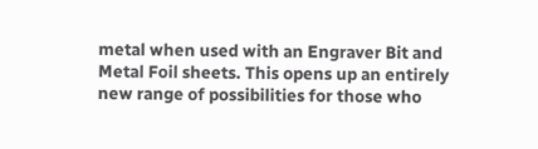metal when used with an Engraver Bit and Metal Foil sheets. This opens up an entirely new range of possibilities for those who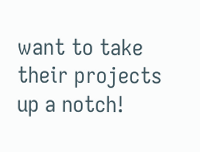want to take their projects up a notch!